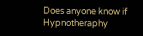Does anyone know if Hypnotheraphy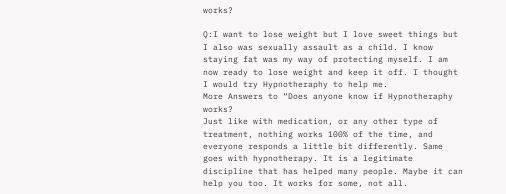works?

Q:I want to lose weight but I love sweet things but I also was sexually assault as a child. I know staying fat was my way of protecting myself. I am now ready to lose weight and keep it off. I thought I would try Hypnotheraphy to help me.
More Answers to “Does anyone know if Hypnotheraphy works?
Just like with medication, or any other type of treatment, nothing works 100% of the time, and everyone responds a little bit differently. Same goes with hypnotherapy. It is a legitimate discipline that has helped many people. Maybe it can help you too. It works for some, not all.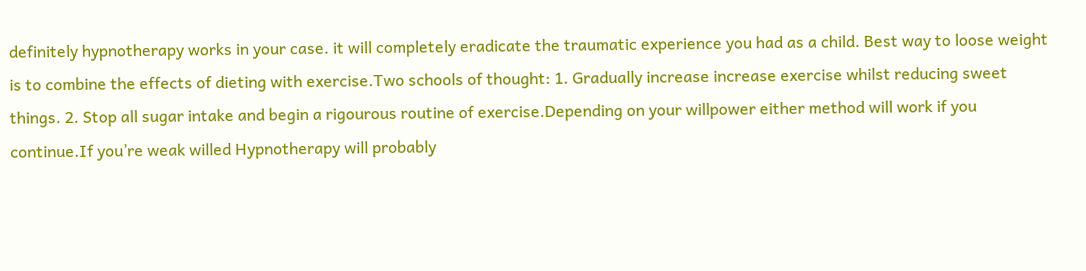definitely hypnotherapy works in your case. it will completely eradicate the traumatic experience you had as a child. Best way to loose weight is to combine the effects of dieting with exercise.Two schools of thought: 1. Gradually increase increase exercise whilst reducing sweet things. 2. Stop all sugar intake and begin a rigourous routine of exercise.Depending on your willpower either method will work if you continue.If you’re weak willed Hypnotherapy will probably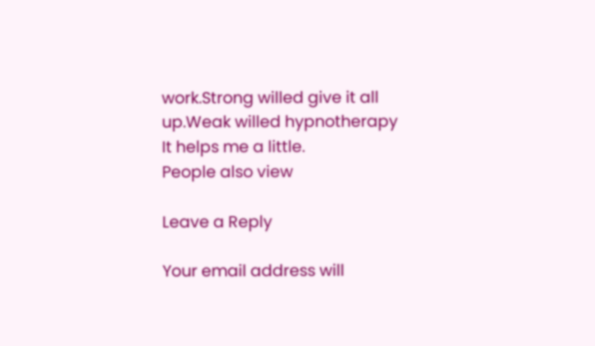work.Strong willed give it all up.Weak willed hypnotherapy
It helps me a little.
People also view

Leave a Reply

Your email address will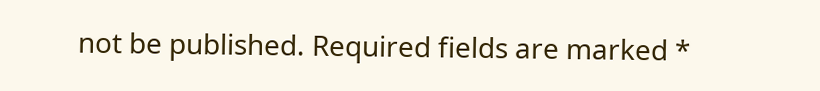not be published. Required fields are marked *